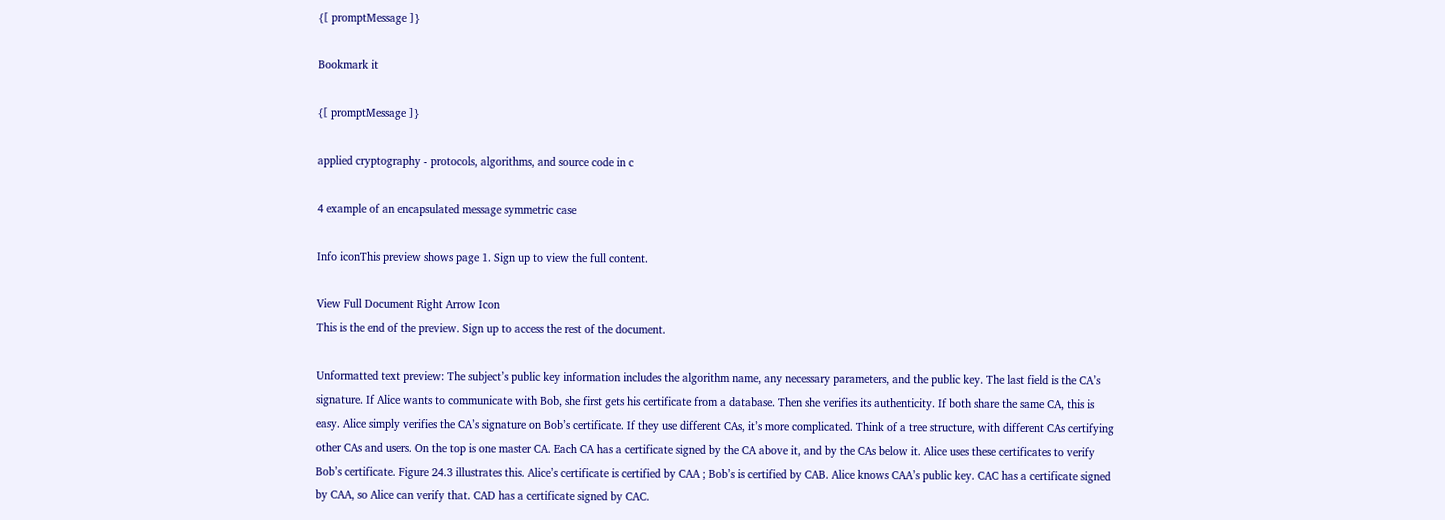{[ promptMessage ]}

Bookmark it

{[ promptMessage ]}

applied cryptography - protocols, algorithms, and source code in c

4 example of an encapsulated message symmetric case

Info iconThis preview shows page 1. Sign up to view the full content.

View Full Document Right Arrow Icon
This is the end of the preview. Sign up to access the rest of the document.

Unformatted text preview: The subject’s public key information includes the algorithm name, any necessary parameters, and the public key. The last field is the CA’s signature. If Alice wants to communicate with Bob, she first gets his certificate from a database. Then she verifies its authenticity. If both share the same CA, this is easy. Alice simply verifies the CA’s signature on Bob’s certificate. If they use different CAs, it’s more complicated. Think of a tree structure, with different CAs certifying other CAs and users. On the top is one master CA. Each CA has a certificate signed by the CA above it, and by the CAs below it. Alice uses these certificates to verify Bob’s certificate. Figure 24.3 illustrates this. Alice’s certificate is certified by CAA ; Bob’s is certified by CAB. Alice knows CAA’s public key. CAC has a certificate signed by CAA, so Alice can verify that. CAD has a certificate signed by CAC.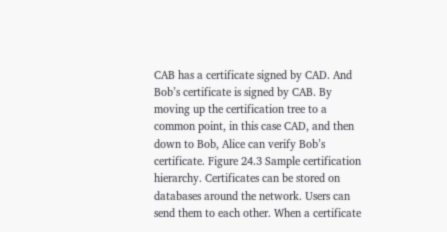CAB has a certificate signed by CAD. And Bob’s certificate is signed by CAB. By moving up the certification tree to a common point, in this case CAD, and then down to Bob, Alice can verify Bob’s certificate. Figure 24.3 Sample certification hierarchy. Certificates can be stored on databases around the network. Users can send them to each other. When a certificate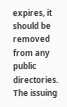expires, it should be removed from any public directories. The issuing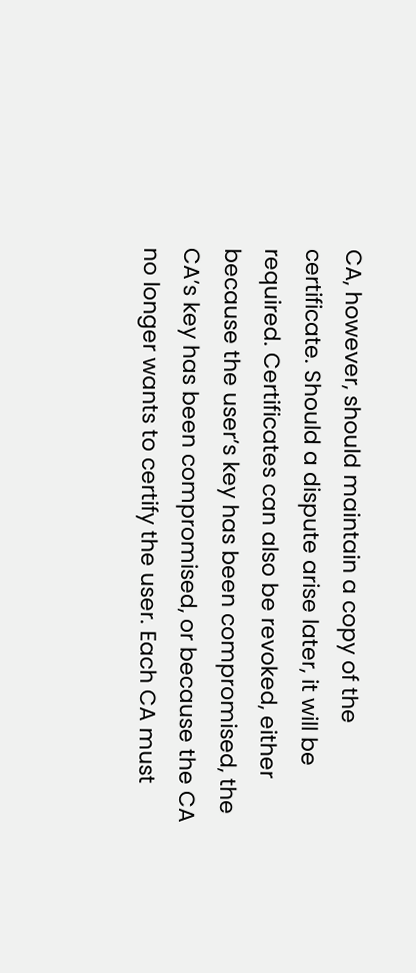CA, however, should maintain a copy of the certificate. Should a dispute arise later, it will be required. Certificates can also be revoked, either because the user’s key has been compromised, the CA’s key has been compromised, or because the CA no longer wants to certify the user. Each CA must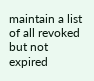maintain a list of all revoked but not expired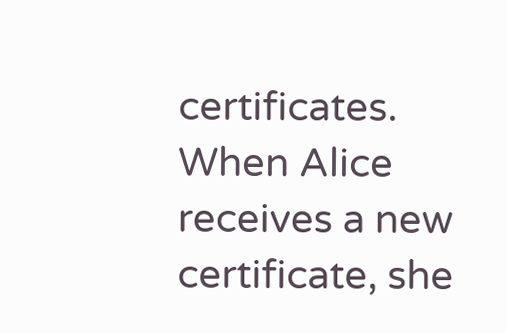certificates. When Alice receives a new certificate, she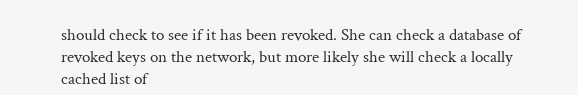should check to see if it has been revoked. She can check a database of revoked keys on the network, but more likely she will check a locally cached list of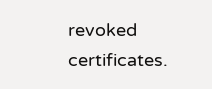revoked certificates.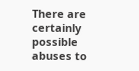There are certainly possible abuses to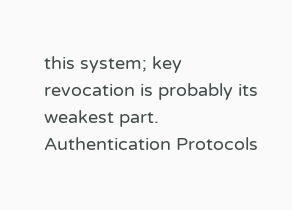this system; key revocation is probably its weakest part. Authentication Protocols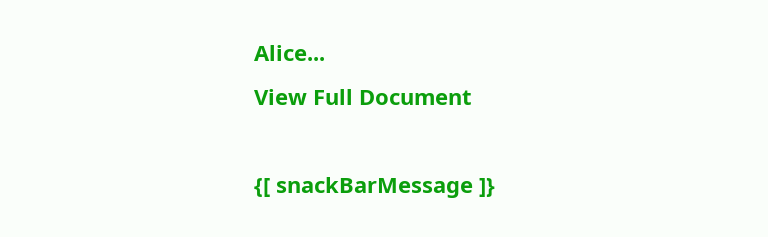Alice...
View Full Document

{[ snackBarMessage ]}